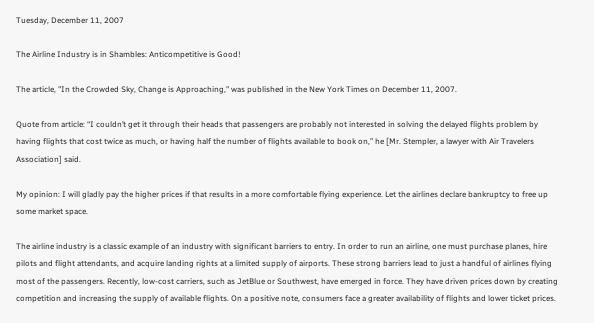Tuesday, December 11, 2007

The Airline Industry is in Shambles: Anticompetitive is Good!

The article, "In the Crowded Sky, Change is Approaching," was published in the New York Times on December 11, 2007.

Quote from article: “I couldn’t get it through their heads that passengers are probably not interested in solving the delayed flights problem by having flights that cost twice as much, or having half the number of flights available to book on,” he [Mr. Stempler, a lawyer with Air Travelers Association] said.

My opinion: I will gladly pay the higher prices if that results in a more comfortable flying experience. Let the airlines declare bankruptcy to free up some market space.

The airline industry is a classic example of an industry with significant barriers to entry. In order to run an airline, one must purchase planes, hire pilots and flight attendants, and acquire landing rights at a limited supply of airports. These strong barriers lead to just a handful of airlines flying most of the passengers. Recently, low-cost carriers, such as JetBlue or Southwest, have emerged in force. They have driven prices down by creating competition and increasing the supply of available flights. On a positive note, consumers face a greater availability of flights and lower ticket prices.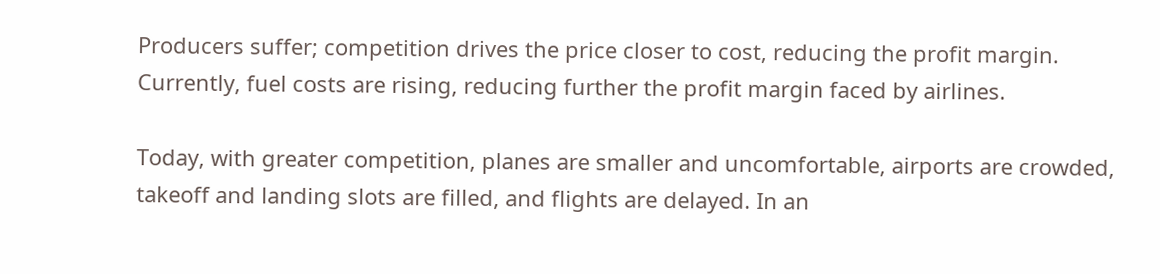Producers suffer; competition drives the price closer to cost, reducing the profit margin. Currently, fuel costs are rising, reducing further the profit margin faced by airlines.

Today, with greater competition, planes are smaller and uncomfortable, airports are crowded, takeoff and landing slots are filled, and flights are delayed. In an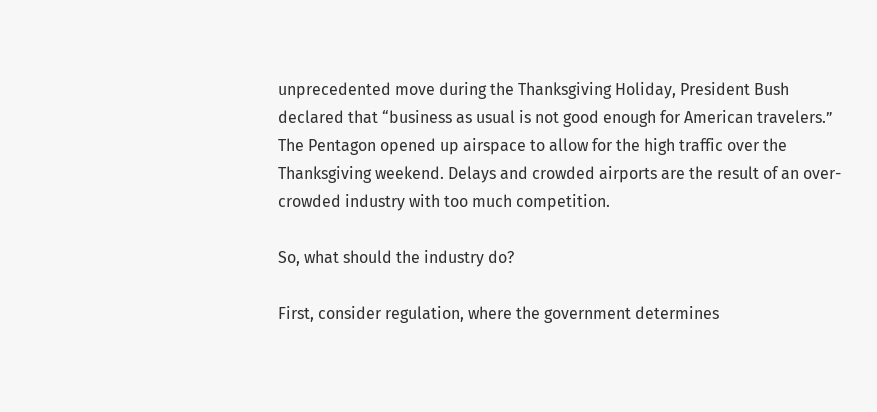unprecedented move during the Thanksgiving Holiday, President Bush declared that “business as usual is not good enough for American travelers.” The Pentagon opened up airspace to allow for the high traffic over the Thanksgiving weekend. Delays and crowded airports are the result of an over-crowded industry with too much competition.

So, what should the industry do?

First, consider regulation, where the government determines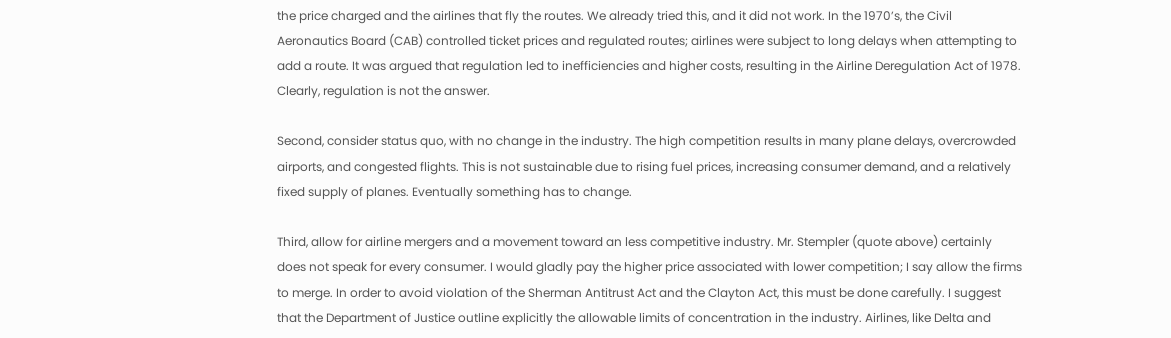the price charged and the airlines that fly the routes. We already tried this, and it did not work. In the 1970’s, the Civil Aeronautics Board (CAB) controlled ticket prices and regulated routes; airlines were subject to long delays when attempting to add a route. It was argued that regulation led to inefficiencies and higher costs, resulting in the Airline Deregulation Act of 1978. Clearly, regulation is not the answer.

Second, consider status quo, with no change in the industry. The high competition results in many plane delays, overcrowded airports, and congested flights. This is not sustainable due to rising fuel prices, increasing consumer demand, and a relatively fixed supply of planes. Eventually something has to change.

Third, allow for airline mergers and a movement toward an less competitive industry. Mr. Stempler (quote above) certainly does not speak for every consumer. I would gladly pay the higher price associated with lower competition; I say allow the firms to merge. In order to avoid violation of the Sherman Antitrust Act and the Clayton Act, this must be done carefully. I suggest that the Department of Justice outline explicitly the allowable limits of concentration in the industry. Airlines, like Delta and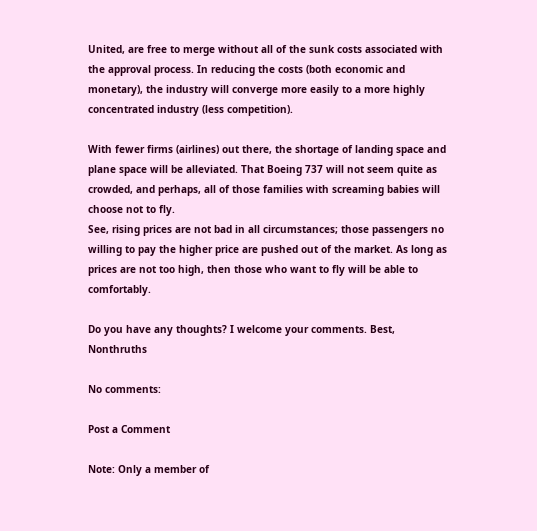United, are free to merge without all of the sunk costs associated with the approval process. In reducing the costs (both economic and monetary), the industry will converge more easily to a more highly concentrated industry (less competition).

With fewer firms (airlines) out there, the shortage of landing space and plane space will be alleviated. That Boeing 737 will not seem quite as crowded, and perhaps, all of those families with screaming babies will choose not to fly.
See, rising prices are not bad in all circumstances; those passengers no willing to pay the higher price are pushed out of the market. As long as prices are not too high, then those who want to fly will be able to comfortably.

Do you have any thoughts? I welcome your comments. Best, Nonthruths

No comments:

Post a Comment

Note: Only a member of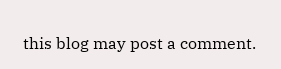this blog may post a comment.